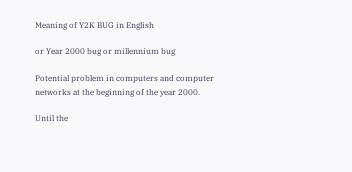Meaning of Y2K BUG in English

or Year 2000 bug or millennium bug

Potential problem in computers and computer networks at the beginning of the year 2000.

Until the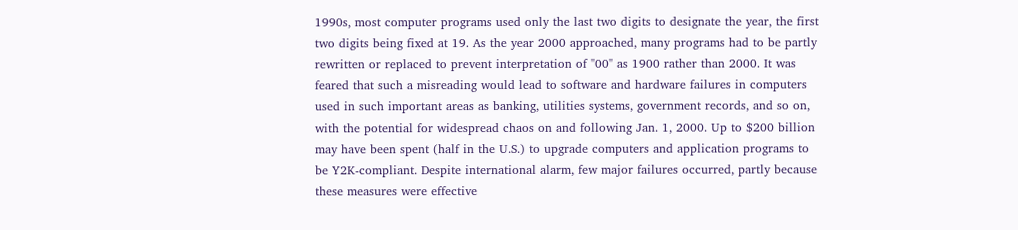1990s, most computer programs used only the last two digits to designate the year, the first two digits being fixed at 19. As the year 2000 approached, many programs had to be partly rewritten or replaced to prevent interpretation of "00" as 1900 rather than 2000. It was feared that such a misreading would lead to software and hardware failures in computers used in such important areas as banking, utilities systems, government records, and so on, with the potential for widespread chaos on and following Jan. 1, 2000. Up to $200 billion may have been spent (half in the U.S.) to upgrade computers and application programs to be Y2K-compliant. Despite international alarm, few major failures occurred, partly because these measures were effective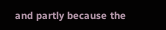and partly because the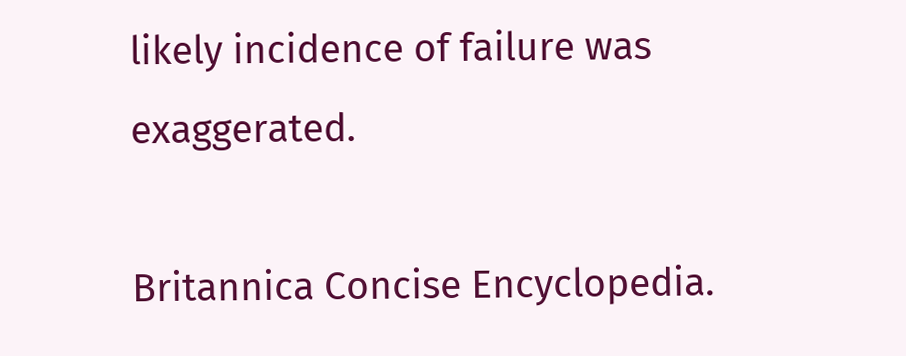likely incidence of failure was exaggerated.

Britannica Concise Encyclopedia.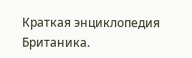Краткая энциклопедия Британика.